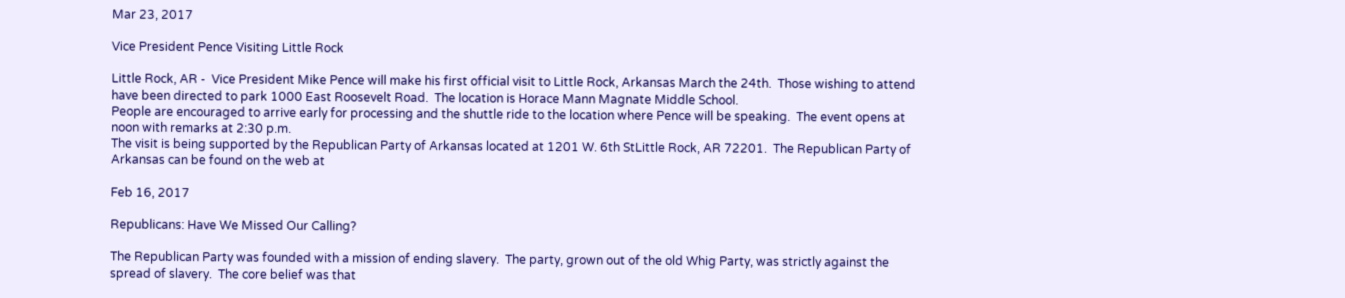Mar 23, 2017

Vice President Pence Visiting Little Rock

Little Rock, AR -  Vice President Mike Pence will make his first official visit to Little Rock, Arkansas March the 24th.  Those wishing to attend have been directed to park 1000 East Roosevelt Road.  The location is Horace Mann Magnate Middle School.
People are encouraged to arrive early for processing and the shuttle ride to the location where Pence will be speaking.  The event opens at noon with remarks at 2:30 p.m.
The visit is being supported by the Republican Party of Arkansas located at 1201 W. 6th StLittle Rock, AR 72201.  The Republican Party of Arkansas can be found on the web at

Feb 16, 2017

Republicans: Have We Missed Our Calling?

The Republican Party was founded with a mission of ending slavery.  The party, grown out of the old Whig Party, was strictly against the spread of slavery.  The core belief was that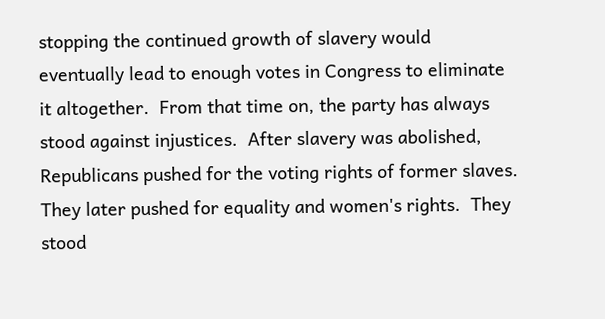stopping the continued growth of slavery would eventually lead to enough votes in Congress to eliminate it altogether.  From that time on, the party has always stood against injustices.  After slavery was abolished, Republicans pushed for the voting rights of former slaves.  They later pushed for equality and women's rights.  They stood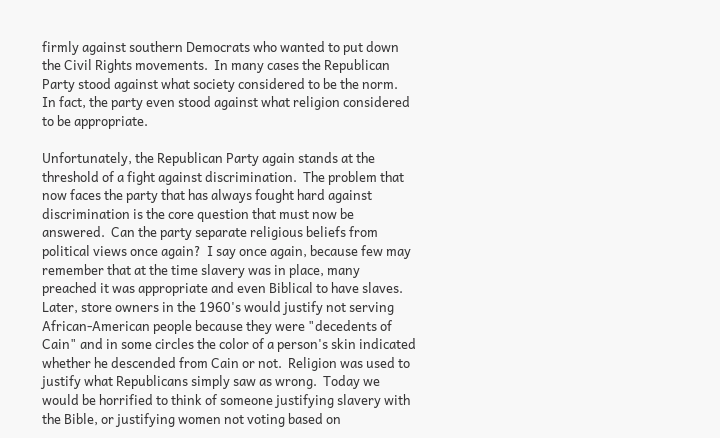firmly against southern Democrats who wanted to put down the Civil Rights movements.  In many cases the Republican Party stood against what society considered to be the norm.  In fact, the party even stood against what religion considered to be appropriate.

Unfortunately, the Republican Party again stands at the threshold of a fight against discrimination.  The problem that now faces the party that has always fought hard against discrimination is the core question that must now be answered.  Can the party separate religious beliefs from political views once again?  I say once again, because few may remember that at the time slavery was in place, many preached it was appropriate and even Biblical to have slaves.  Later, store owners in the 1960's would justify not serving African-American people because they were "decedents of Cain" and in some circles the color of a person's skin indicated whether he descended from Cain or not.  Religion was used to justify what Republicans simply saw as wrong.  Today we would be horrified to think of someone justifying slavery with the Bible, or justifying women not voting based on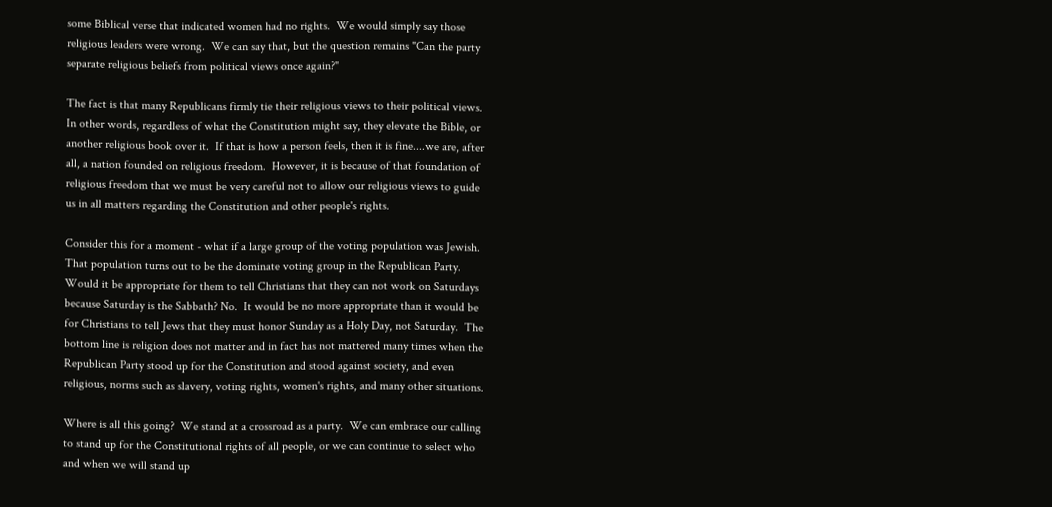some Biblical verse that indicated women had no rights.  We would simply say those religious leaders were wrong.  We can say that, but the question remains "Can the party separate religious beliefs from political views once again?"

The fact is that many Republicans firmly tie their religious views to their political views.  In other words, regardless of what the Constitution might say, they elevate the Bible, or another religious book over it.  If that is how a person feels, then it is fine....we are, after all, a nation founded on religious freedom.  However, it is because of that foundation of religious freedom that we must be very careful not to allow our religious views to guide us in all matters regarding the Constitution and other people's rights.

Consider this for a moment - what if a large group of the voting population was Jewish.  That population turns out to be the dominate voting group in the Republican Party.  Would it be appropriate for them to tell Christians that they can not work on Saturdays because Saturday is the Sabbath? No.  It would be no more appropriate than it would be for Christians to tell Jews that they must honor Sunday as a Holy Day, not Saturday.  The bottom line is religion does not matter and in fact has not mattered many times when the Republican Party stood up for the Constitution and stood against society, and even religious, norms such as slavery, voting rights, women's rights, and many other situations.

Where is all this going?  We stand at a crossroad as a party.  We can embrace our calling to stand up for the Constitutional rights of all people, or we can continue to select who and when we will stand up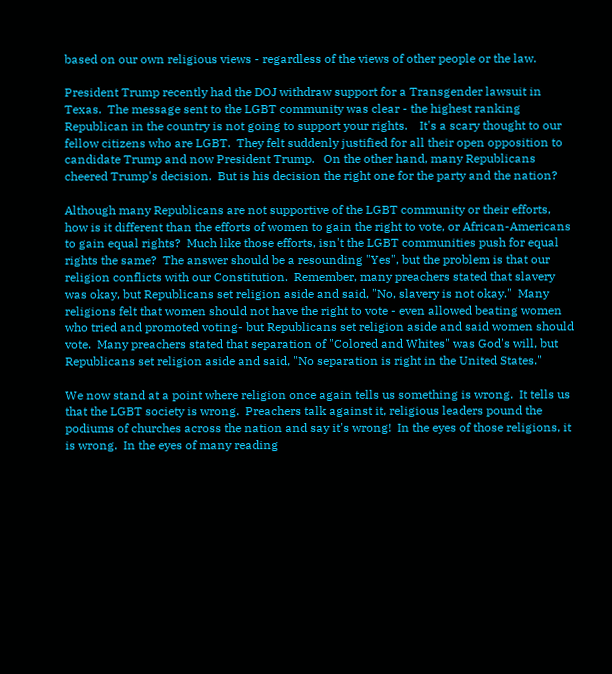based on our own religious views - regardless of the views of other people or the law.

President Trump recently had the DOJ withdraw support for a Transgender lawsuit in Texas.  The message sent to the LGBT community was clear - the highest ranking Republican in the country is not going to support your rights.    It's a scary thought to our fellow citizens who are LGBT.  They felt suddenly justified for all their open opposition to candidate Trump and now President Trump.   On the other hand, many Republicans cheered Trump's decision.  But is his decision the right one for the party and the nation?

Although many Republicans are not supportive of the LGBT community or their efforts, how is it different than the efforts of women to gain the right to vote, or African-Americans to gain equal rights?  Much like those efforts, isn't the LGBT communities push for equal rights the same?  The answer should be a resounding "Yes", but the problem is that our religion conflicts with our Constitution.  Remember, many preachers stated that slavery was okay, but Republicans set religion aside and said, "No, slavery is not okay."  Many religions felt that women should not have the right to vote - even allowed beating women who tried and promoted voting- but Republicans set religion aside and said women should vote.  Many preachers stated that separation of "Colored and Whites" was God's will, but Republicans set religion aside and said, "No separation is right in the United States."

We now stand at a point where religion once again tells us something is wrong.  It tells us that the LGBT society is wrong.  Preachers talk against it, religious leaders pound the podiums of churches across the nation and say it's wrong!  In the eyes of those religions, it is wrong.  In the eyes of many reading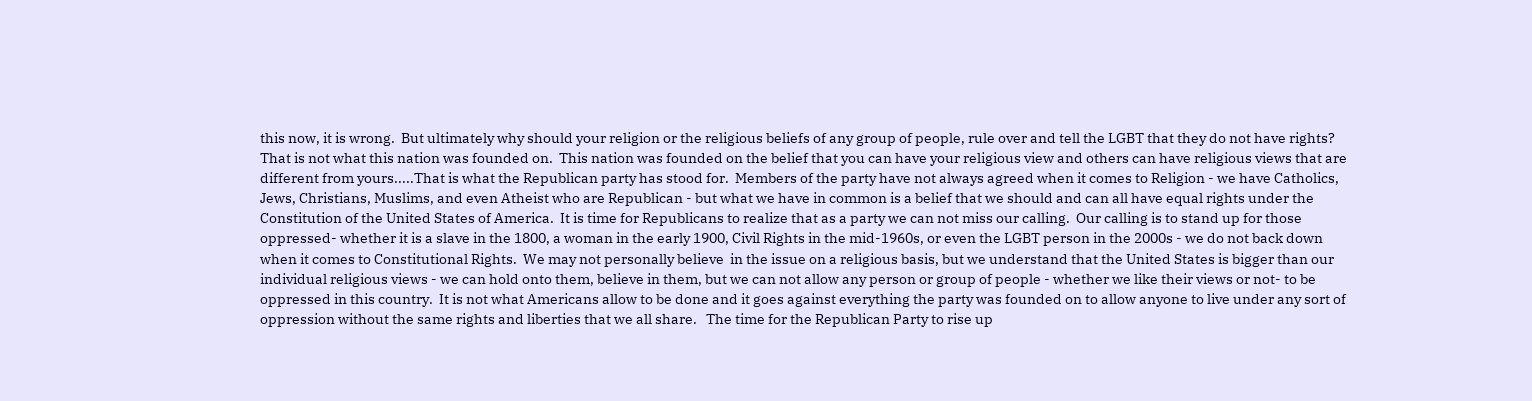this now, it is wrong.  But ultimately why should your religion or the religious beliefs of any group of people, rule over and tell the LGBT that they do not have rights?  That is not what this nation was founded on.  This nation was founded on the belief that you can have your religious view and others can have religious views that are different from yours.....That is what the Republican party has stood for.  Members of the party have not always agreed when it comes to Religion - we have Catholics, Jews, Christians, Muslims, and even Atheist who are Republican - but what we have in common is a belief that we should and can all have equal rights under the Constitution of the United States of America.  It is time for Republicans to realize that as a party we can not miss our calling.  Our calling is to stand up for those oppressed- whether it is a slave in the 1800, a woman in the early 1900, Civil Rights in the mid-1960s, or even the LGBT person in the 2000s - we do not back down when it comes to Constitutional Rights.  We may not personally believe  in the issue on a religious basis, but we understand that the United States is bigger than our individual religious views - we can hold onto them, believe in them, but we can not allow any person or group of people - whether we like their views or not- to be oppressed in this country.  It is not what Americans allow to be done and it goes against everything the party was founded on to allow anyone to live under any sort of oppression without the same rights and liberties that we all share.   The time for the Republican Party to rise up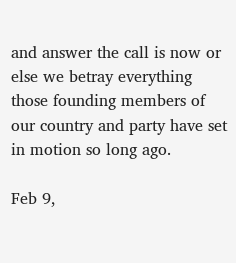and answer the call is now or else we betray everything those founding members of our country and party have set in motion so long ago.

Feb 9,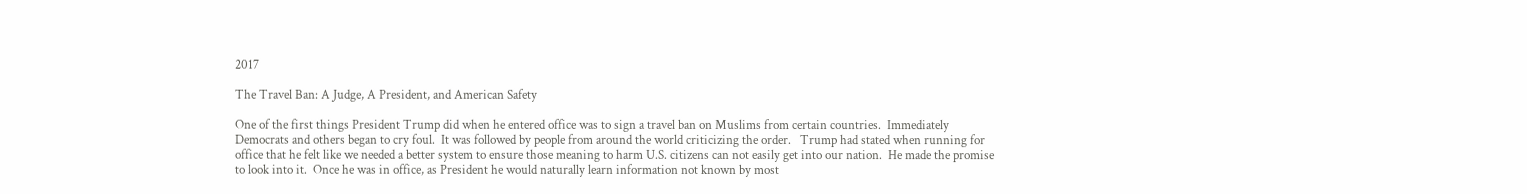2017

The Travel Ban: A Judge, A President, and American Safety

One of the first things President Trump did when he entered office was to sign a travel ban on Muslims from certain countries.  Immediately Democrats and others began to cry foul.  It was followed by people from around the world criticizing the order.   Trump had stated when running for office that he felt like we needed a better system to ensure those meaning to harm U.S. citizens can not easily get into our nation.  He made the promise to look into it.  Once he was in office, as President he would naturally learn information not known by most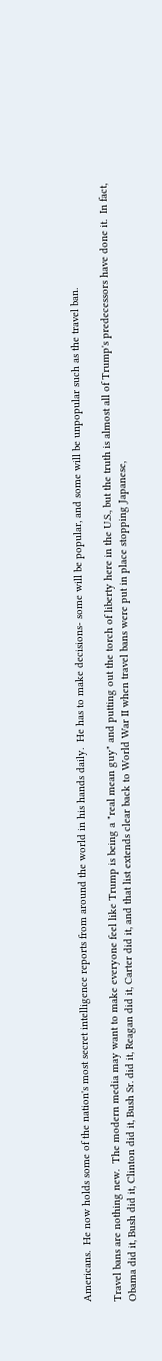Americans.  He now holds some of the nation's most secret intelligence reports from around the world in his hands daily.  He has to make decisions- some will be popular, and some will be unpopular such as the travel ban.

Travel bans are nothing new.  The modern media may want to make everyone feel like Trump is being a "real mean guy" and putting out the torch of liberty here in the U.S., but the truth is almost all of Trump's predecessors have done it.  In fact, Obama did it, Bush did it, Clinton did it, Bush Sr. did it, Reagan did it, Carter did it, and that list extends clear back to World War II when travel bans were put in place stopping Japanese,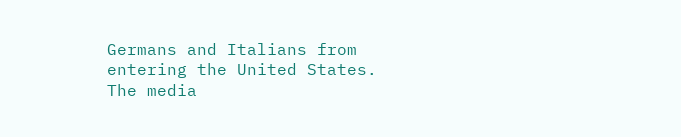Germans and Italians from entering the United States.  The media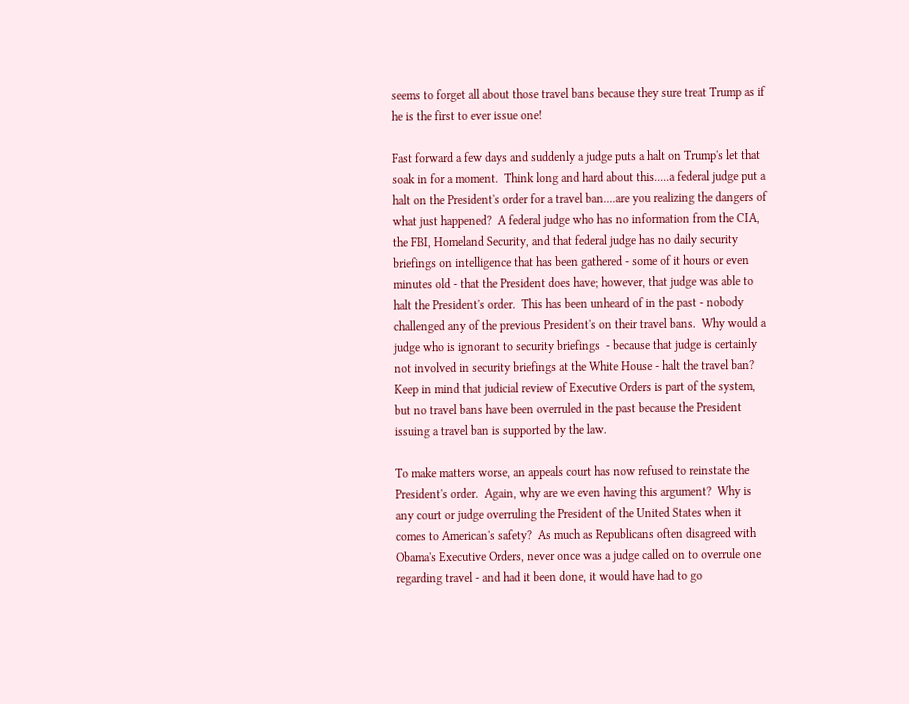seems to forget all about those travel bans because they sure treat Trump as if he is the first to ever issue one!

Fast forward a few days and suddenly a judge puts a halt on Trump's let that soak in for a moment.  Think long and hard about this.....a federal judge put a halt on the President's order for a travel ban....are you realizing the dangers of what just happened?  A federal judge who has no information from the CIA, the FBI, Homeland Security, and that federal judge has no daily security briefings on intelligence that has been gathered - some of it hours or even minutes old - that the President does have; however, that judge was able to halt the President's order.  This has been unheard of in the past - nobody challenged any of the previous President's on their travel bans.  Why would a judge who is ignorant to security briefings  - because that judge is certainly not involved in security briefings at the White House - halt the travel ban?  Keep in mind that judicial review of Executive Orders is part of the system, but no travel bans have been overruled in the past because the President issuing a travel ban is supported by the law.

To make matters worse, an appeals court has now refused to reinstate the President's order.  Again, why are we even having this argument?  Why is any court or judge overruling the President of the United States when it comes to American's safety?  As much as Republicans often disagreed with Obama's Executive Orders, never once was a judge called on to overrule one regarding travel - and had it been done, it would have had to go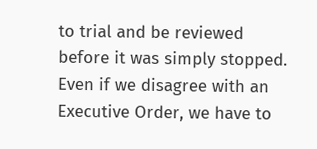to trial and be reviewed before it was simply stopped.  Even if we disagree with an Executive Order, we have to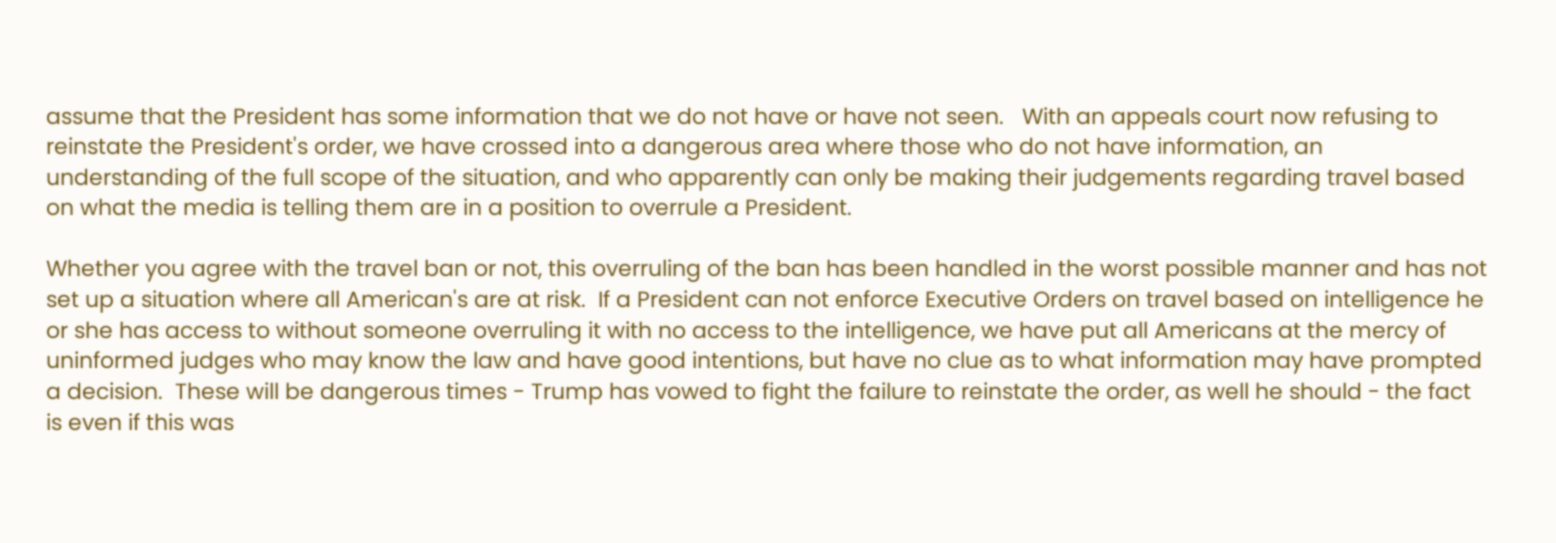assume that the President has some information that we do not have or have not seen.   With an appeals court now refusing to reinstate the President's order, we have crossed into a dangerous area where those who do not have information, an understanding of the full scope of the situation, and who apparently can only be making their judgements regarding travel based on what the media is telling them are in a position to overrule a President.

Whether you agree with the travel ban or not, this overruling of the ban has been handled in the worst possible manner and has not set up a situation where all American's are at risk.  If a President can not enforce Executive Orders on travel based on intelligence he or she has access to without someone overruling it with no access to the intelligence, we have put all Americans at the mercy of uninformed judges who may know the law and have good intentions, but have no clue as to what information may have prompted a decision.  These will be dangerous times - Trump has vowed to fight the failure to reinstate the order, as well he should - the fact is even if this was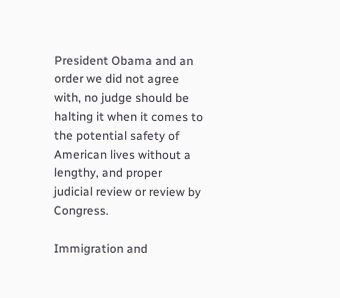President Obama and an order we did not agree with, no judge should be halting it when it comes to the potential safety of American lives without a lengthy, and proper judicial review or review by Congress.

Immigration and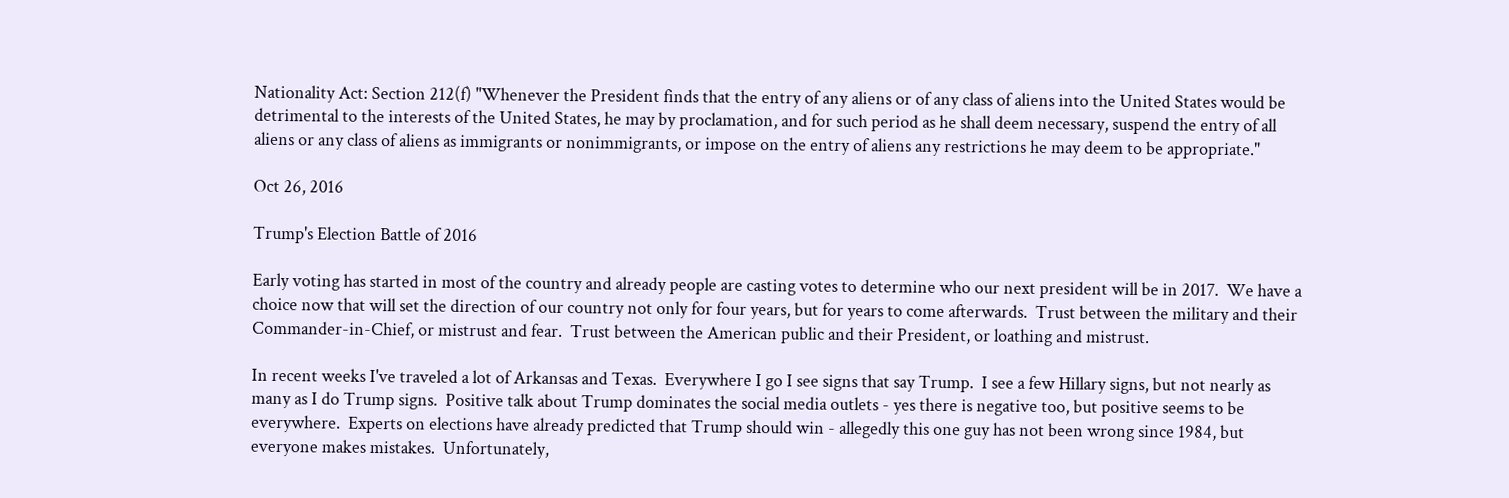Nationality Act: Section 212(f) "Whenever the President finds that the entry of any aliens or of any class of aliens into the United States would be detrimental to the interests of the United States, he may by proclamation, and for such period as he shall deem necessary, suspend the entry of all aliens or any class of aliens as immigrants or nonimmigrants, or impose on the entry of aliens any restrictions he may deem to be appropriate."

Oct 26, 2016

Trump's Election Battle of 2016

Early voting has started in most of the country and already people are casting votes to determine who our next president will be in 2017.  We have a choice now that will set the direction of our country not only for four years, but for years to come afterwards.  Trust between the military and their Commander-in-Chief, or mistrust and fear.  Trust between the American public and their President, or loathing and mistrust.

In recent weeks I've traveled a lot of Arkansas and Texas.  Everywhere I go I see signs that say Trump.  I see a few Hillary signs, but not nearly as many as I do Trump signs.  Positive talk about Trump dominates the social media outlets - yes there is negative too, but positive seems to be everywhere.  Experts on elections have already predicted that Trump should win - allegedly this one guy has not been wrong since 1984, but everyone makes mistakes.  Unfortunately,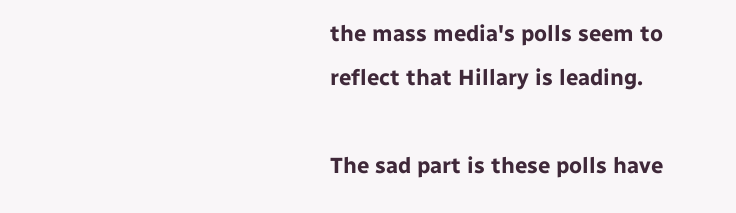the mass media's polls seem to reflect that Hillary is leading.

The sad part is these polls have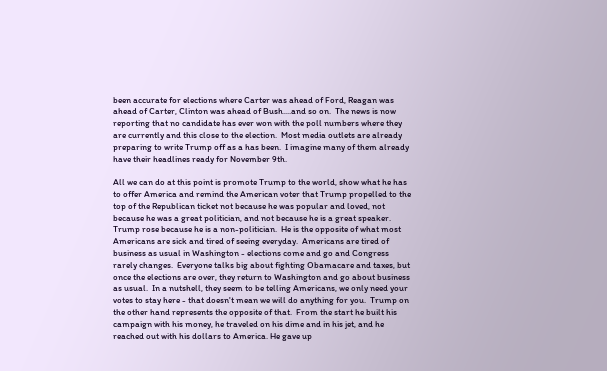been accurate for elections where Carter was ahead of Ford, Reagan was ahead of Carter, Clinton was ahead of Bush....and so on.  The news is now reporting that no candidate has ever won with the poll numbers where they are currently and this close to the election.  Most media outlets are already preparing to write Trump off as a has been.  I imagine many of them already have their headlines ready for November 9th.

All we can do at this point is promote Trump to the world, show what he has to offer America and remind the American voter that Trump propelled to the top of the Republican ticket not because he was popular and loved, not because he was a great politician, and not because he is a great speaker.  Trump rose because he is a non-politician.  He is the opposite of what most Americans are sick and tired of seeing everyday.  Americans are tired of business as usual in Washington - elections come and go and Congress rarely changes.  Everyone talks big about fighting Obamacare and taxes, but once the elections are over, they return to Washington and go about business as usual.  In a nutshell, they seem to be telling Americans, we only need your votes to stay here - that doesn't mean we will do anything for you.  Trump on the other hand represents the opposite of that.  From the start he built his campaign with his money, he traveled on his dime and in his jet, and he reached out with his dollars to America. He gave up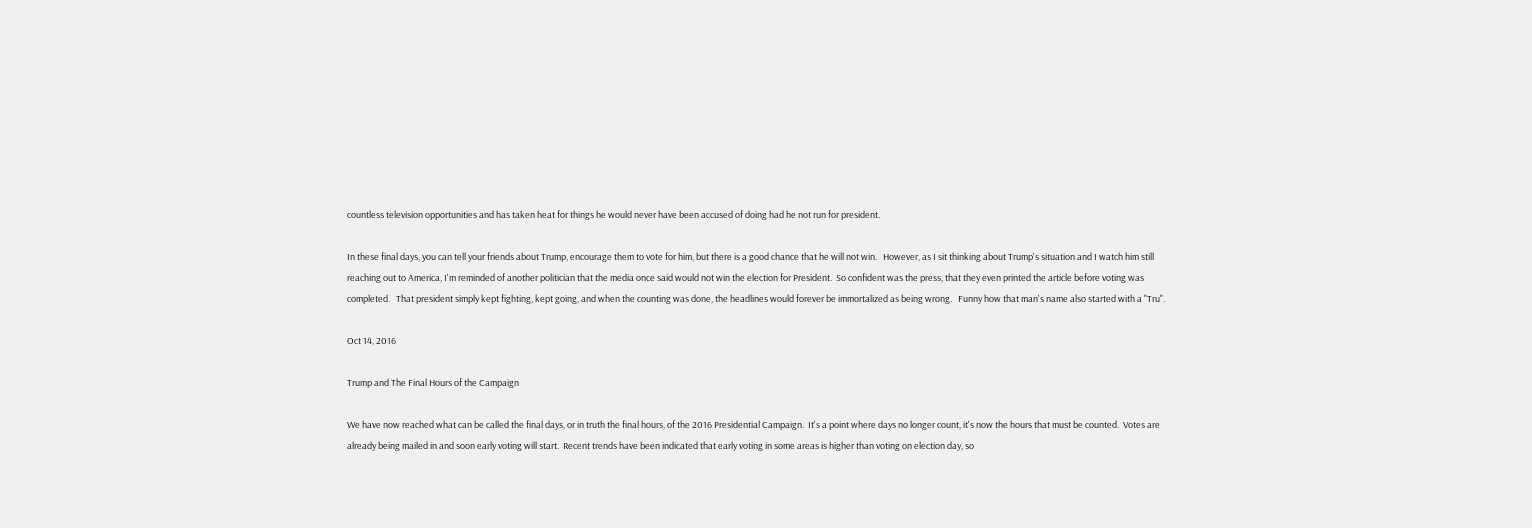countless television opportunities and has taken heat for things he would never have been accused of doing had he not run for president.

In these final days, you can tell your friends about Trump, encourage them to vote for him, but there is a good chance that he will not win.   However, as I sit thinking about Trump's situation and I watch him still reaching out to America, I'm reminded of another politician that the media once said would not win the election for President.  So confident was the press, that they even printed the article before voting was completed.   That president simply kept fighting, kept going, and when the counting was done, the headlines would forever be immortalized as being wrong.   Funny how that man's name also started with a "Tru".

Oct 14, 2016

Trump and The Final Hours of the Campaign

We have now reached what can be called the final days, or in truth the final hours, of the 2016 Presidential Campaign.  It's a point where days no longer count, it's now the hours that must be counted.  Votes are already being mailed in and soon early voting will start.  Recent trends have been indicated that early voting in some areas is higher than voting on election day, so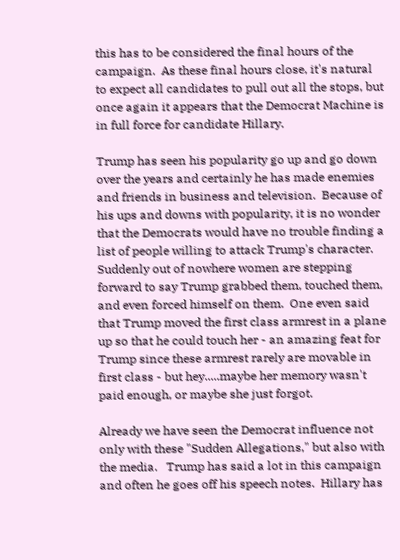this has to be considered the final hours of the campaign.  As these final hours close, it's natural to expect all candidates to pull out all the stops, but once again it appears that the Democrat Machine is in full force for candidate Hillary.

Trump has seen his popularity go up and go down over the years and certainly he has made enemies and friends in business and television.  Because of his ups and downs with popularity, it is no wonder that the Democrats would have no trouble finding a list of people willing to attack Trump's character.  Suddenly out of nowhere women are stepping forward to say Trump grabbed them, touched them, and even forced himself on them.  One even said that Trump moved the first class armrest in a plane up so that he could touch her - an amazing feat for Trump since these armrest rarely are movable in first class - but hey.....maybe her memory wasn't paid enough, or maybe she just forgot.

Already we have seen the Democrat influence not only with these "Sudden Allegations," but also with the media.   Trump has said a lot in this campaign and often he goes off his speech notes.  Hillary has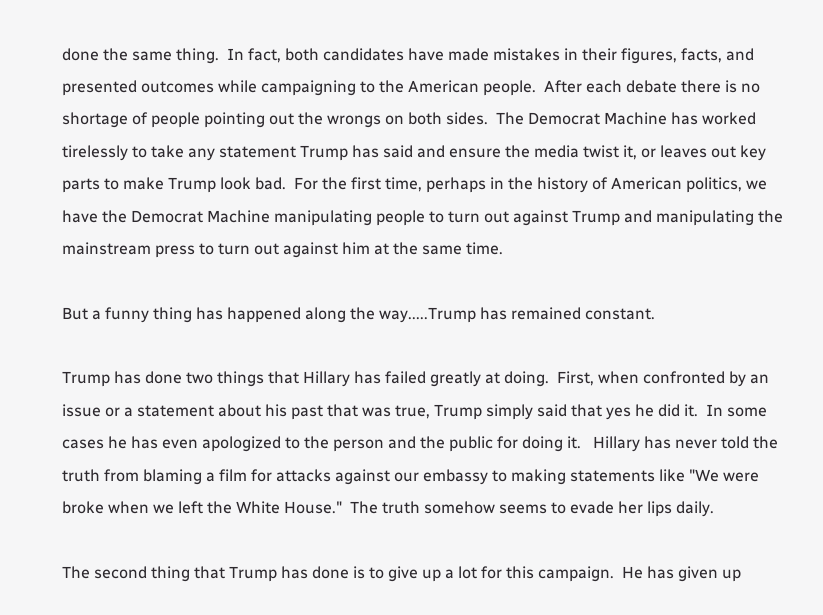done the same thing.  In fact, both candidates have made mistakes in their figures, facts, and presented outcomes while campaigning to the American people.  After each debate there is no shortage of people pointing out the wrongs on both sides.  The Democrat Machine has worked tirelessly to take any statement Trump has said and ensure the media twist it, or leaves out key parts to make Trump look bad.  For the first time, perhaps in the history of American politics, we have the Democrat Machine manipulating people to turn out against Trump and manipulating the mainstream press to turn out against him at the same time.

But a funny thing has happened along the way.....Trump has remained constant.

Trump has done two things that Hillary has failed greatly at doing.  First, when confronted by an issue or a statement about his past that was true, Trump simply said that yes he did it.  In some cases he has even apologized to the person and the public for doing it.   Hillary has never told the truth from blaming a film for attacks against our embassy to making statements like "We were broke when we left the White House."  The truth somehow seems to evade her lips daily.

The second thing that Trump has done is to give up a lot for this campaign.  He has given up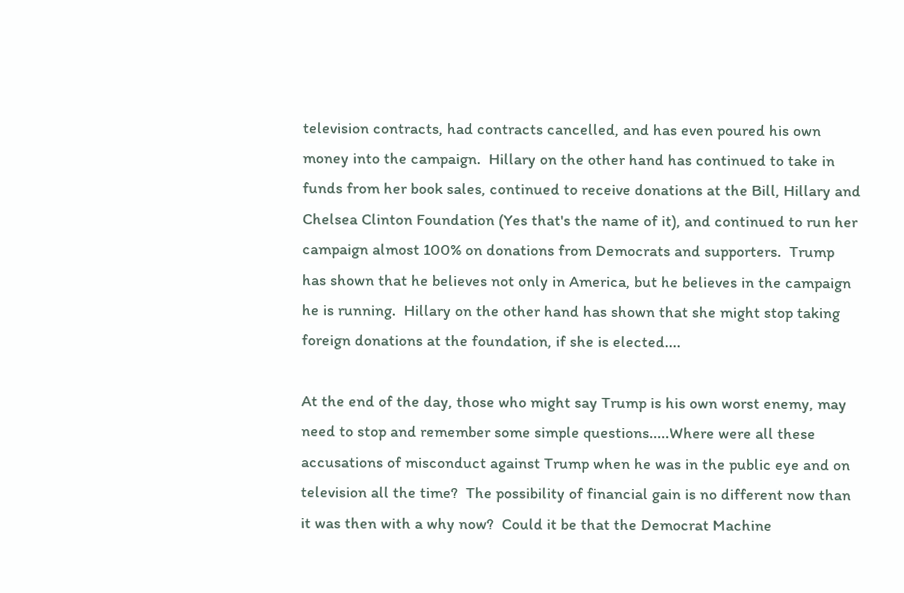television contracts, had contracts cancelled, and has even poured his own money into the campaign.  Hillary on the other hand has continued to take in funds from her book sales, continued to receive donations at the Bill, Hillary and Chelsea Clinton Foundation (Yes that's the name of it), and continued to run her campaign almost 100% on donations from Democrats and supporters.  Trump has shown that he believes not only in America, but he believes in the campaign he is running.  Hillary on the other hand has shown that she might stop taking foreign donations at the foundation, if she is elected....

At the end of the day, those who might say Trump is his own worst enemy, may need to stop and remember some simple questions.....Where were all these accusations of misconduct against Trump when he was in the public eye and on television all the time?  The possibility of financial gain is no different now than it was then with a why now?  Could it be that the Democrat Machine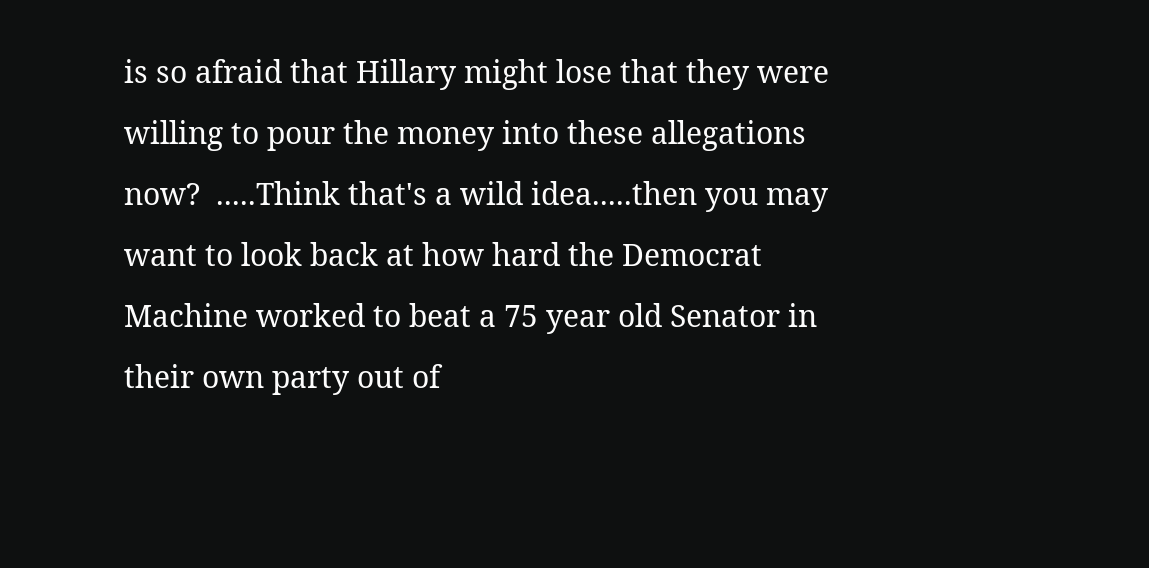is so afraid that Hillary might lose that they were willing to pour the money into these allegations now?  .....Think that's a wild idea.....then you may want to look back at how hard the Democrat Machine worked to beat a 75 year old Senator in their own party out of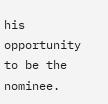his opportunity to be the nominee.